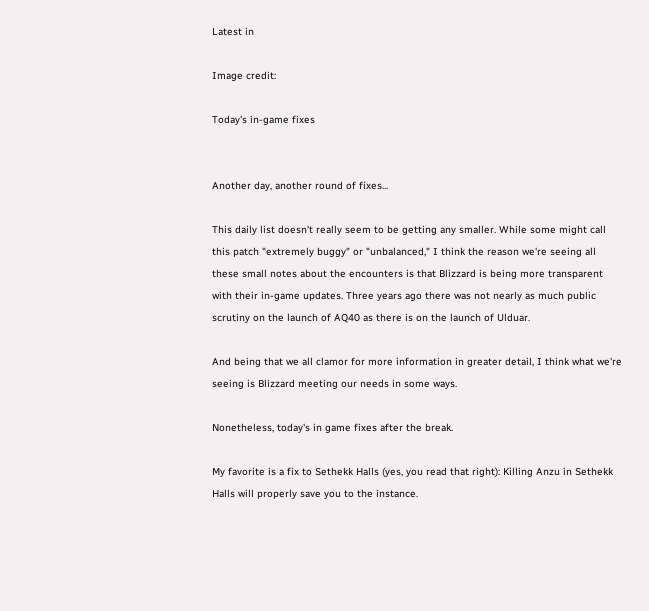Latest in

Image credit:

Today's in-game fixes


Another day, another round of fixes...

This daily list doesn't really seem to be getting any smaller. While some might call this patch "extremely buggy" or "unbalanced," I think the reason we're seeing all these small notes about the encounters is that Blizzard is being more transparent with their in-game updates. Three years ago there was not nearly as much public scrutiny on the launch of AQ40 as there is on the launch of Ulduar.

And being that we all clamor for more information in greater detail, I think what we're seeing is Blizzard meeting our needs in some ways.

Nonetheless, today's in game fixes after the break.

My favorite is a fix to Sethekk Halls (yes, you read that right): Killing Anzu in Sethekk Halls will properly save you to the instance.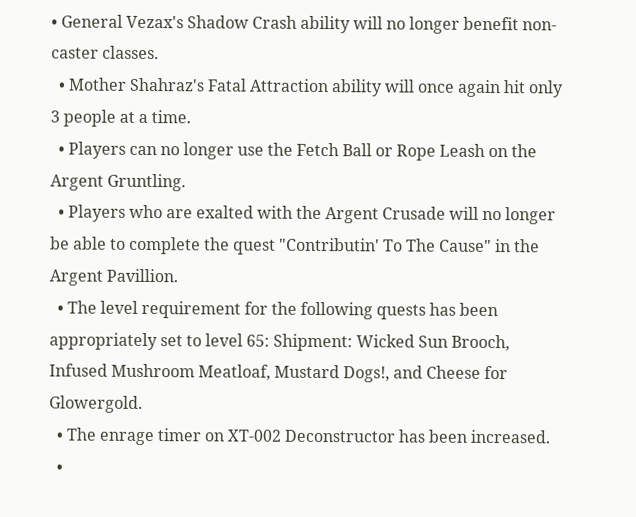• General Vezax's Shadow Crash ability will no longer benefit non-caster classes.
  • Mother Shahraz's Fatal Attraction ability will once again hit only 3 people at a time.
  • Players can no longer use the Fetch Ball or Rope Leash on the Argent Gruntling.
  • Players who are exalted with the Argent Crusade will no longer be able to complete the quest "Contributin' To The Cause" in the Argent Pavillion.
  • The level requirement for the following quests has been appropriately set to level 65: Shipment: Wicked Sun Brooch, Infused Mushroom Meatloaf, Mustard Dogs!, and Cheese for Glowergold.
  • The enrage timer on XT-002 Deconstructor has been increased.
  •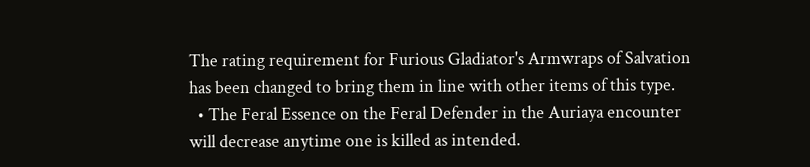The rating requirement for Furious Gladiator's Armwraps of Salvation has been changed to bring them in line with other items of this type.
  • The Feral Essence on the Feral Defender in the Auriaya encounter will decrease anytime one is killed as intended.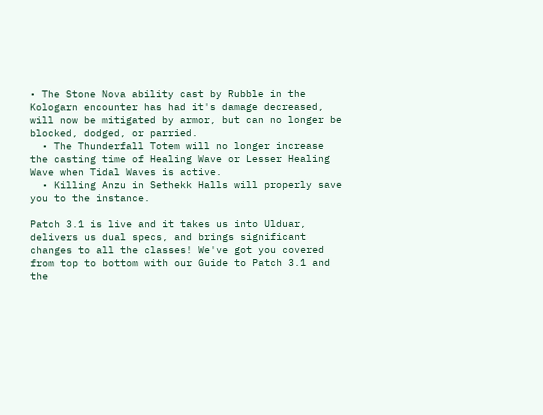• The Stone Nova ability cast by Rubble in the Kologarn encounter has had it's damage decreased, will now be mitigated by armor, but can no longer be blocked, dodged, or parried.
  • The Thunderfall Totem will no longer increase the casting time of Healing Wave or Lesser Healing Wave when Tidal Waves is active.
  • Killing Anzu in Sethekk Halls will properly save you to the instance.

Patch 3.1 is live and it takes us into Ulduar, delivers us dual specs, and brings significant changes to all the classes! We've got you covered from top to bottom with our Guide to Patch 3.1 and the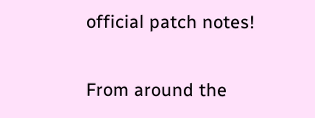official patch notes!

From around the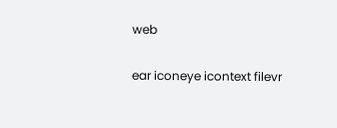web

ear iconeye icontext filevr